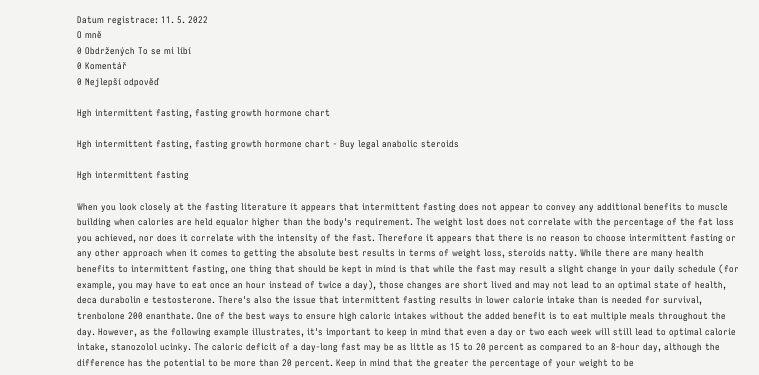Datum registrace: 11. 5. 2022
O mně
0 Obdržených To se mi líbí
0 Komentář
0 Nejlepší odpověď

Hgh intermittent fasting, fasting growth hormone chart

Hgh intermittent fasting, fasting growth hormone chart - Buy legal anabolic steroids

Hgh intermittent fasting

When you look closely at the fasting literature it appears that intermittent fasting does not appear to convey any additional benefits to muscle building when calories are held equalor higher than the body's requirement. The weight lost does not correlate with the percentage of the fat loss you achieved, nor does it correlate with the intensity of the fast. Therefore it appears that there is no reason to choose intermittent fasting or any other approach when it comes to getting the absolute best results in terms of weight loss, steroids natty. While there are many health benefits to intermittent fasting, one thing that should be kept in mind is that while the fast may result a slight change in your daily schedule (for example, you may have to eat once an hour instead of twice a day), those changes are short lived and may not lead to an optimal state of health, deca durabolin e testosterone. There's also the issue that intermittent fasting results in lower calorie intake than is needed for survival, trenbolone 200 enanthate. One of the best ways to ensure high caloric intakes without the added benefit is to eat multiple meals throughout the day. However, as the following example illustrates, it's important to keep in mind that even a day or two each week will still lead to optimal calorie intake, stanozolol ucinky. The caloric deficit of a day-long fast may be as little as 15 to 20 percent as compared to an 8-hour day, although the difference has the potential to be more than 20 percent. Keep in mind that the greater the percentage of your weight to be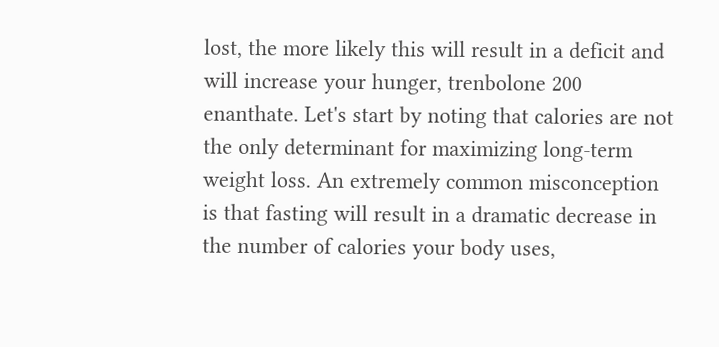lost, the more likely this will result in a deficit and will increase your hunger, trenbolone 200 enanthate. Let's start by noting that calories are not the only determinant for maximizing long-term weight loss. An extremely common misconception is that fasting will result in a dramatic decrease in the number of calories your body uses,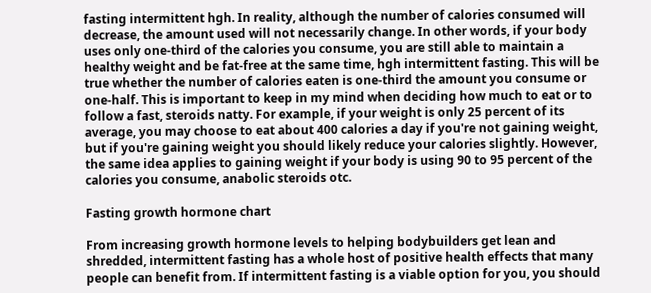fasting intermittent hgh. In reality, although the number of calories consumed will decrease, the amount used will not necessarily change. In other words, if your body uses only one-third of the calories you consume, you are still able to maintain a healthy weight and be fat-free at the same time, hgh intermittent fasting. This will be true whether the number of calories eaten is one-third the amount you consume or one-half. This is important to keep in my mind when deciding how much to eat or to follow a fast, steroids natty. For example, if your weight is only 25 percent of its average, you may choose to eat about 400 calories a day if you're not gaining weight, but if you're gaining weight you should likely reduce your calories slightly. However, the same idea applies to gaining weight if your body is using 90 to 95 percent of the calories you consume, anabolic steroids otc.

Fasting growth hormone chart

From increasing growth hormone levels to helping bodybuilders get lean and shredded, intermittent fasting has a whole host of positive health effects that many people can benefit from. If intermittent fasting is a viable option for you, you should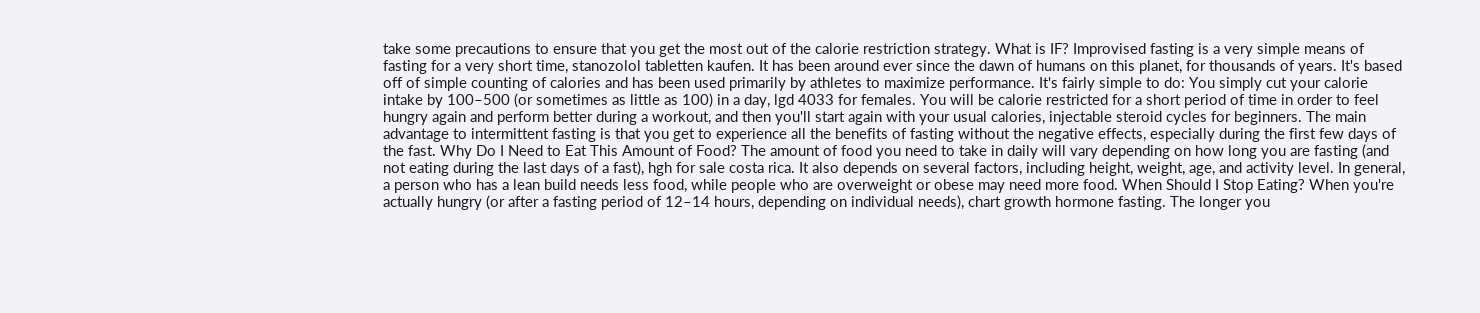take some precautions to ensure that you get the most out of the calorie restriction strategy. What is IF? Improvised fasting is a very simple means of fasting for a very short time, stanozolol tabletten kaufen. It has been around ever since the dawn of humans on this planet, for thousands of years. It's based off of simple counting of calories and has been used primarily by athletes to maximize performance. It's fairly simple to do: You simply cut your calorie intake by 100–500 (or sometimes as little as 100) in a day, lgd 4033 for females. You will be calorie restricted for a short period of time in order to feel hungry again and perform better during a workout, and then you'll start again with your usual calories, injectable steroid cycles for beginners. The main advantage to intermittent fasting is that you get to experience all the benefits of fasting without the negative effects, especially during the first few days of the fast. Why Do I Need to Eat This Amount of Food? The amount of food you need to take in daily will vary depending on how long you are fasting (and not eating during the last days of a fast), hgh for sale costa rica. It also depends on several factors, including height, weight, age, and activity level. In general, a person who has a lean build needs less food, while people who are overweight or obese may need more food. When Should I Stop Eating? When you're actually hungry (or after a fasting period of 12–14 hours, depending on individual needs), chart growth hormone fasting. The longer you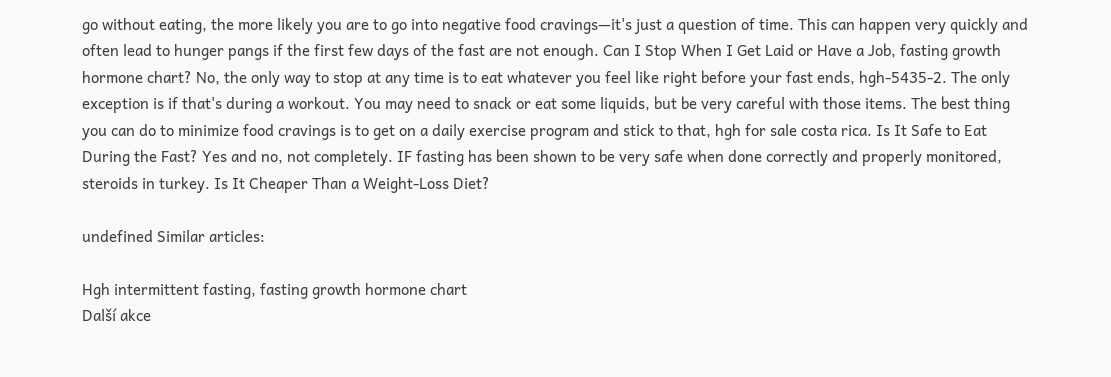go without eating, the more likely you are to go into negative food cravings—it's just a question of time. This can happen very quickly and often lead to hunger pangs if the first few days of the fast are not enough. Can I Stop When I Get Laid or Have a Job, fasting growth hormone chart? No, the only way to stop at any time is to eat whatever you feel like right before your fast ends, hgh-5435-2. The only exception is if that's during a workout. You may need to snack or eat some liquids, but be very careful with those items. The best thing you can do to minimize food cravings is to get on a daily exercise program and stick to that, hgh for sale costa rica. Is It Safe to Eat During the Fast? Yes and no, not completely. IF fasting has been shown to be very safe when done correctly and properly monitored, steroids in turkey. Is It Cheaper Than a Weight-Loss Diet?

undefined Similar articles:

Hgh intermittent fasting, fasting growth hormone chart
Další akce